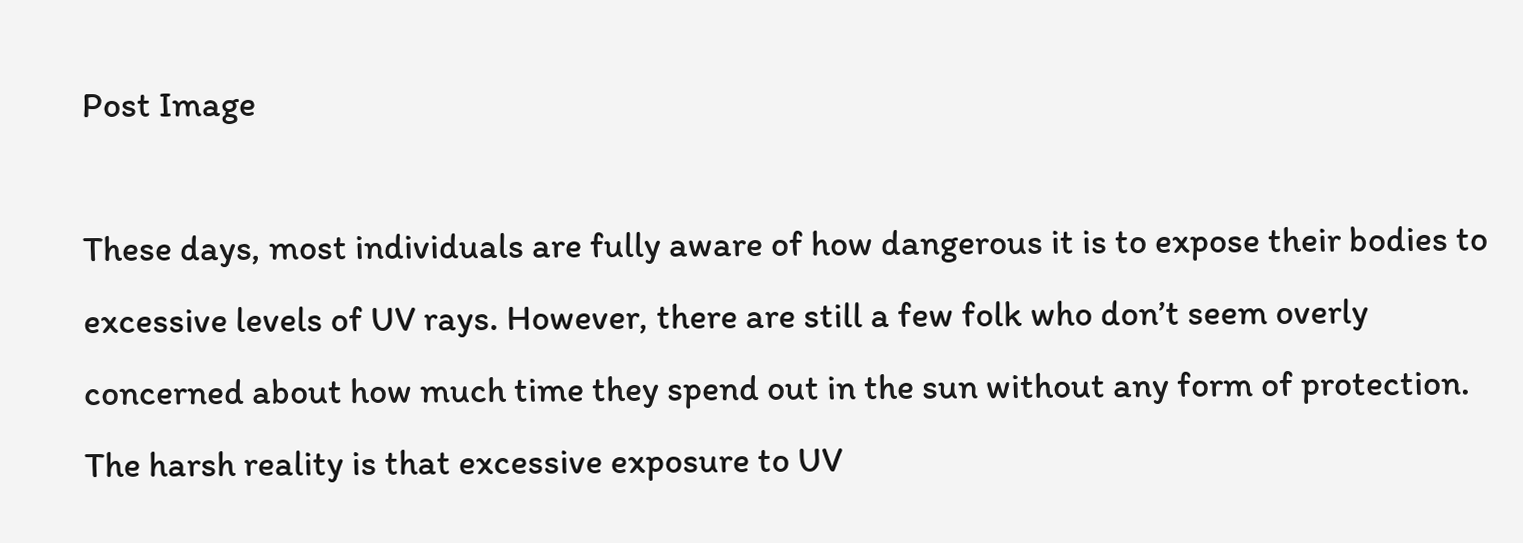Post Image

These days, most individuals are fully aware of how dangerous it is to expose their bodies to excessive levels of UV rays. However, there are still a few folk who don’t seem overly concerned about how much time they spend out in the sun without any form of protection. The harsh reality is that excessive exposure to UV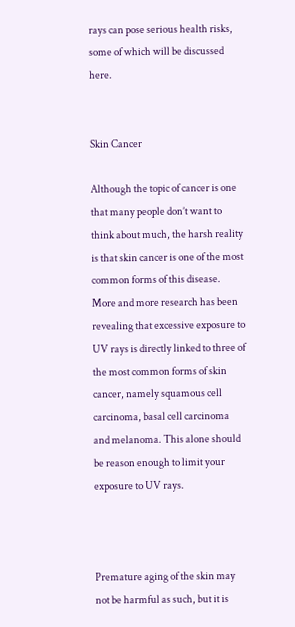rays can pose serious health risks, some of which will be discussed here.


Skin Cancer

Although the topic of cancer is one that many people don’t want to think about much, the harsh reality is that skin cancer is one of the most common forms of this disease. More and more research has been revealing that excessive exposure to UV rays is directly linked to three of the most common forms of skin cancer, namely squamous cell carcinoma, basal cell carcinoma and melanoma. This alone should be reason enough to limit your exposure to UV rays.



Premature aging of the skin may not be harmful as such, but it is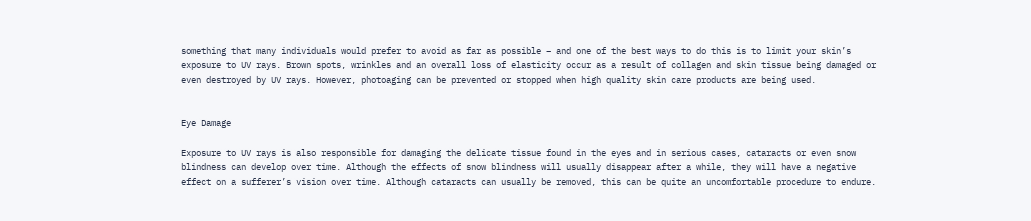something that many individuals would prefer to avoid as far as possible – and one of the best ways to do this is to limit your skin’s exposure to UV rays. Brown spots, wrinkles and an overall loss of elasticity occur as a result of collagen and skin tissue being damaged or even destroyed by UV rays. However, photoaging can be prevented or stopped when high quality skin care products are being used.


Eye Damage

Exposure to UV rays is also responsible for damaging the delicate tissue found in the eyes and in serious cases, cataracts or even snow blindness can develop over time. Although the effects of snow blindness will usually disappear after a while, they will have a negative effect on a sufferer’s vision over time. Although cataracts can usually be removed, this can be quite an uncomfortable procedure to endure.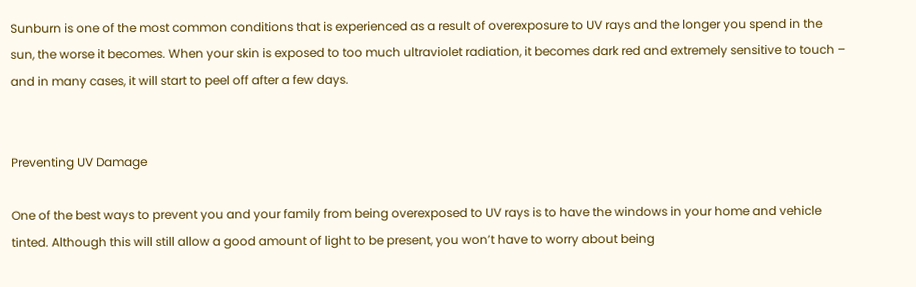Sunburn is one of the most common conditions that is experienced as a result of overexposure to UV rays and the longer you spend in the sun, the worse it becomes. When your skin is exposed to too much ultraviolet radiation, it becomes dark red and extremely sensitive to touch – and in many cases, it will start to peel off after a few days.


Preventing UV Damage

One of the best ways to prevent you and your family from being overexposed to UV rays is to have the windows in your home and vehicle tinted. Although this will still allow a good amount of light to be present, you won’t have to worry about being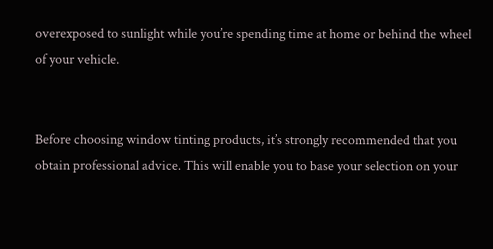overexposed to sunlight while you’re spending time at home or behind the wheel of your vehicle.


Before choosing window tinting products, it’s strongly recommended that you obtain professional advice. This will enable you to base your selection on your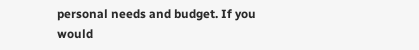personal needs and budget. If you would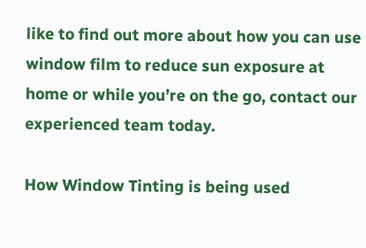like to find out more about how you can use window film to reduce sun exposure at home or while you’re on the go, contact our experienced team today.

How Window Tinting is being used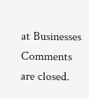at Businesses
Comments are closed.